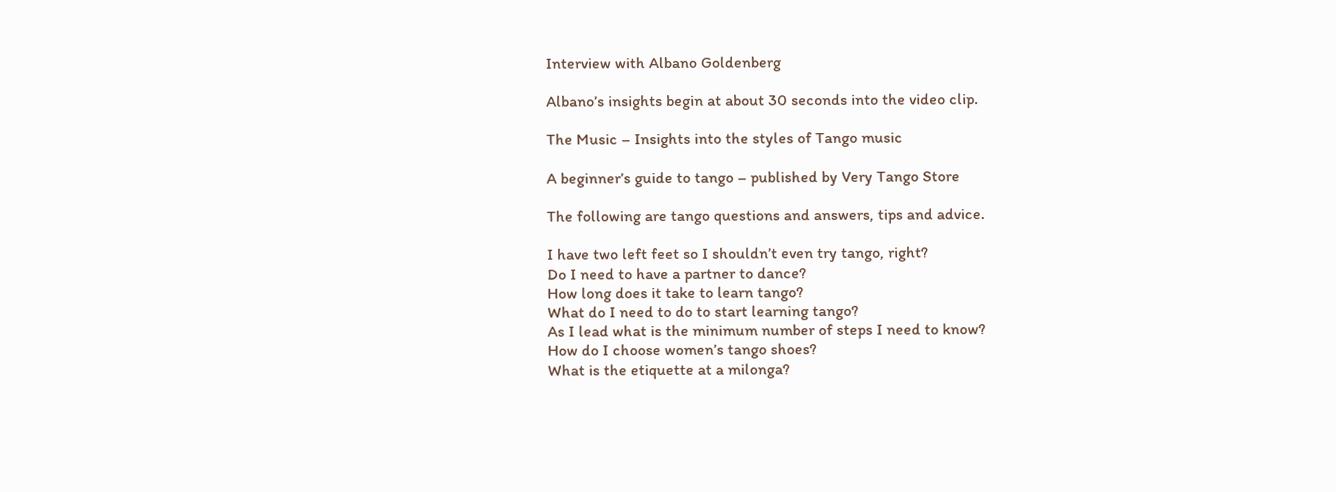Interview with Albano Goldenberg

Albano’s insights begin at about 30 seconds into the video clip.

The Music – Insights into the styles of Tango music

A beginner’s guide to tango – published by Very Tango Store

The following are tango questions and answers, tips and advice.

I have two left feet so I shouldn’t even try tango, right?
Do I need to have a partner to dance?
How long does it take to learn tango?
What do I need to do to start learning tango?
As I lead what is the minimum number of steps I need to know?
How do I choose women’s tango shoes?
What is the etiquette at a milonga?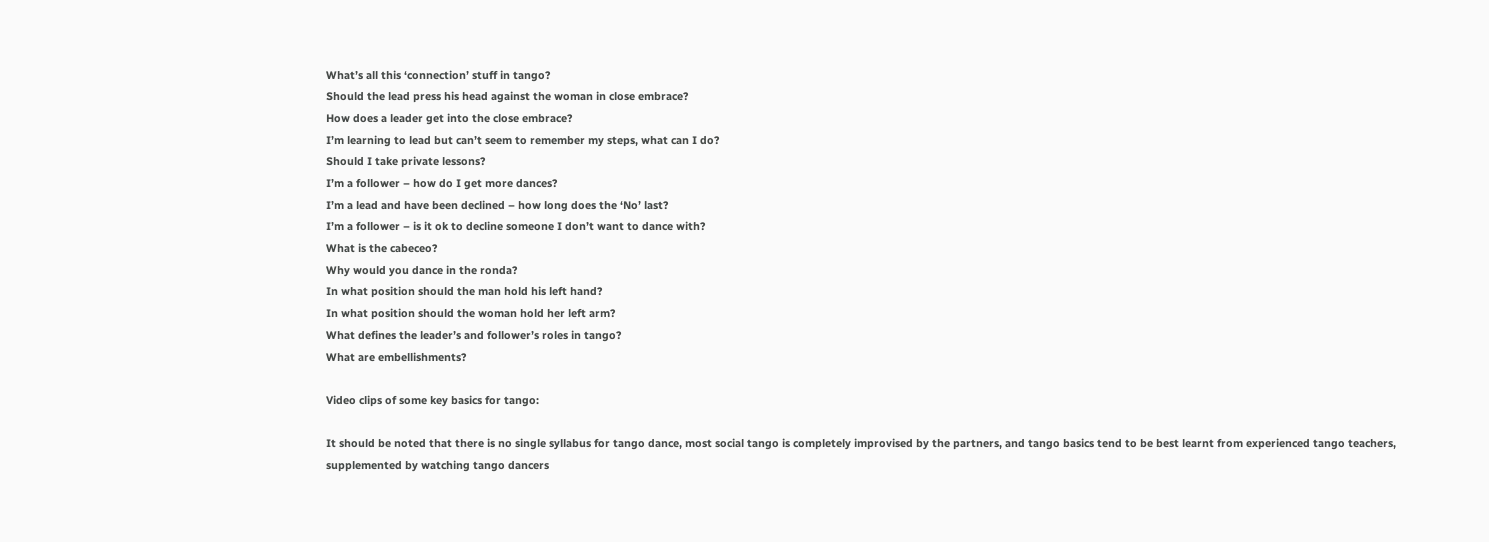What’s all this ‘connection’ stuff in tango?
Should the lead press his head against the woman in close embrace?
How does a leader get into the close embrace?
I’m learning to lead but can’t seem to remember my steps, what can I do?
Should I take private lessons?
I’m a follower – how do I get more dances?
I’m a lead and have been declined – how long does the ‘No’ last?
I’m a follower – is it ok to decline someone I don’t want to dance with?
What is the cabeceo?
Why would you dance in the ronda?
In what position should the man hold his left hand?
In what position should the woman hold her left arm?
What defines the leader’s and follower’s roles in tango?
What are embellishments?

Video clips of some key basics for tango:

It should be noted that there is no single syllabus for tango dance, most social tango is completely improvised by the partners, and tango basics tend to be best learnt from experienced tango teachers, supplemented by watching tango dancers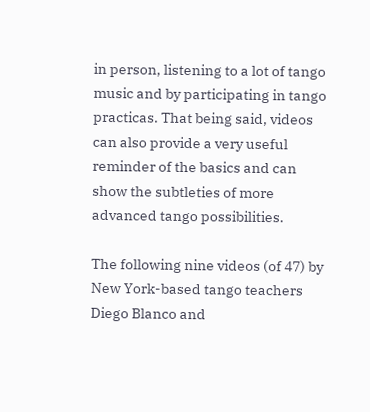in person, listening to a lot of tango music and by participating in tango practicas. That being said, videos can also provide a very useful reminder of the basics and can show the subtleties of more advanced tango possibilities.

The following nine videos (of 47) by New York-based tango teachers Diego Blanco and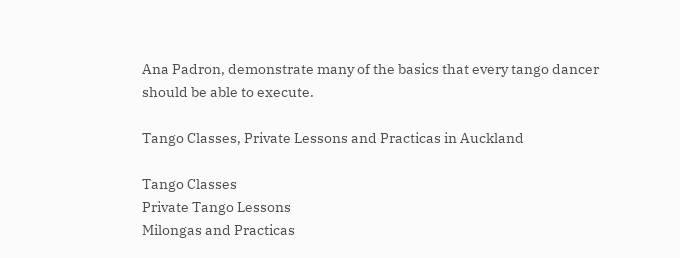Ana Padron, demonstrate many of the basics that every tango dancer should be able to execute.

Tango Classes, Private Lessons and Practicas in Auckland

Tango Classes
Private Tango Lessons
Milongas and Practicas